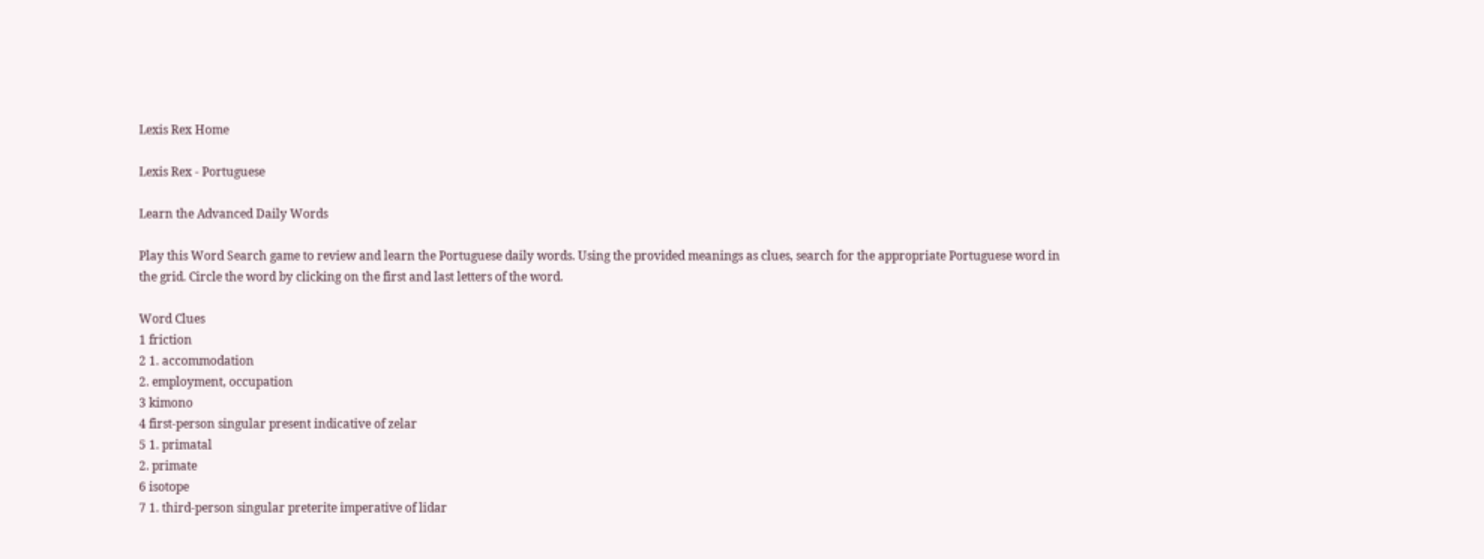Lexis Rex Home

Lexis Rex - Portuguese

Learn the Advanced Daily Words

Play this Word Search game to review and learn the Portuguese daily words. Using the provided meanings as clues, search for the appropriate Portuguese word in the grid. Circle the word by clicking on the first and last letters of the word.

Word Clues
1 friction
2 1. accommodation
2. employment, occupation
3 kimono
4 first-person singular present indicative of zelar
5 1. primatal
2. primate
6 isotope
7 1. third-person singular preterite imperative of lidar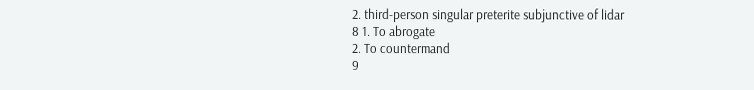2. third-person singular preterite subjunctive of lidar
8 1. To abrogate
2. To countermand
9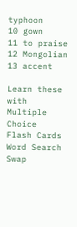typhoon
10 gown
11 to praise
12 Mongolian
13 accent

Learn these with
Multiple Choice
Flash Cards
Word Search
Swap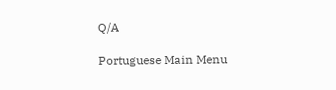Q/A

Portuguese Main Menu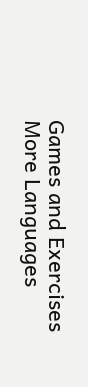Games and Exercises
More Languages